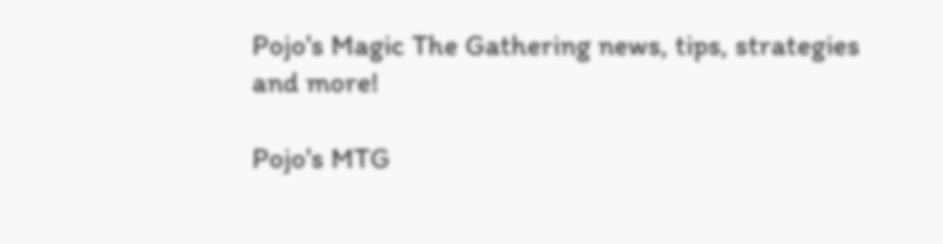Pojo's Magic The Gathering news, tips, strategies and more!

Pojo's MTG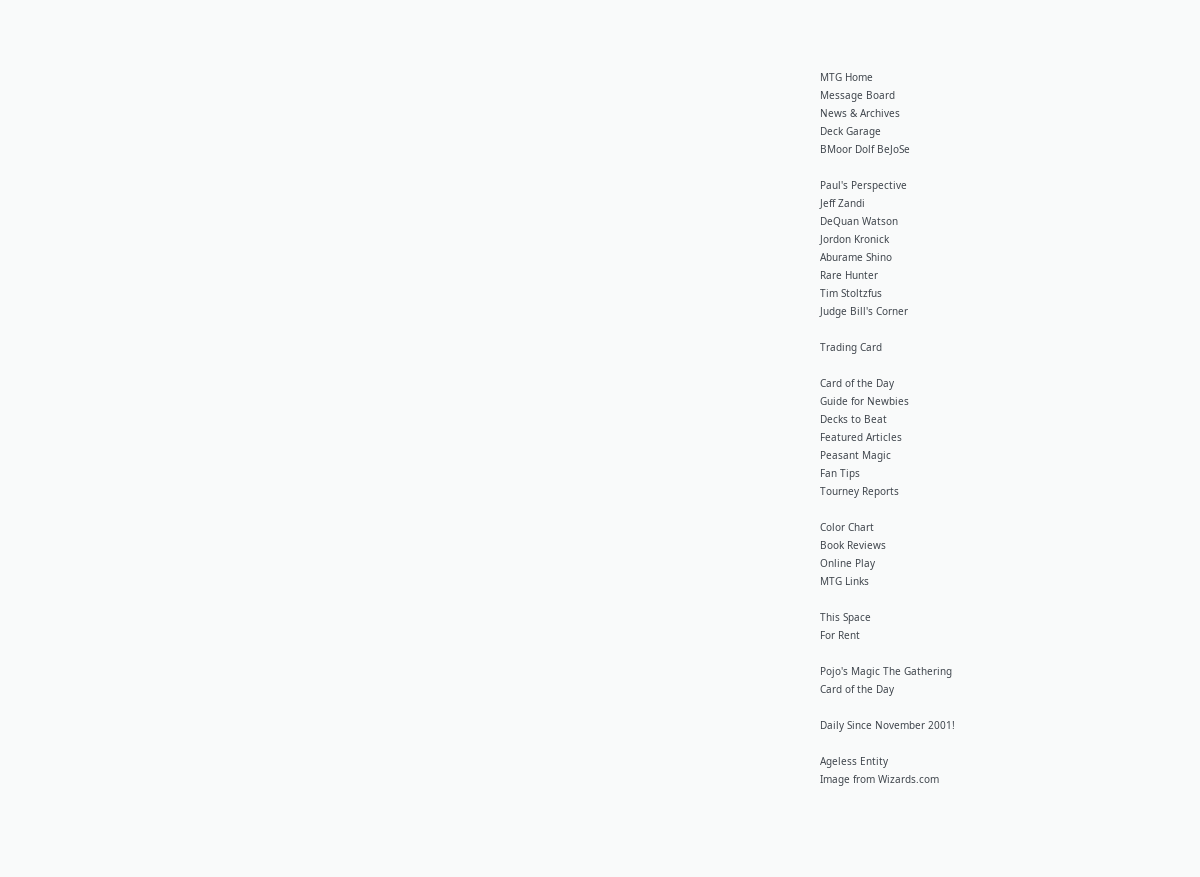MTG Home
Message Board
News & Archives
Deck Garage
BMoor Dolf BeJoSe

Paul's Perspective
Jeff Zandi
DeQuan Watson
Jordon Kronick
Aburame Shino
Rare Hunter
Tim Stoltzfus
Judge Bill's Corner

Trading Card

Card of the Day
Guide for Newbies
Decks to Beat
Featured Articles
Peasant Magic
Fan Tips
Tourney Reports

Color Chart
Book Reviews
Online Play
MTG Links

This Space
For Rent

Pojo's Magic The Gathering
Card of the Day

Daily Since November 2001!

Ageless Entity
Image from Wizards.com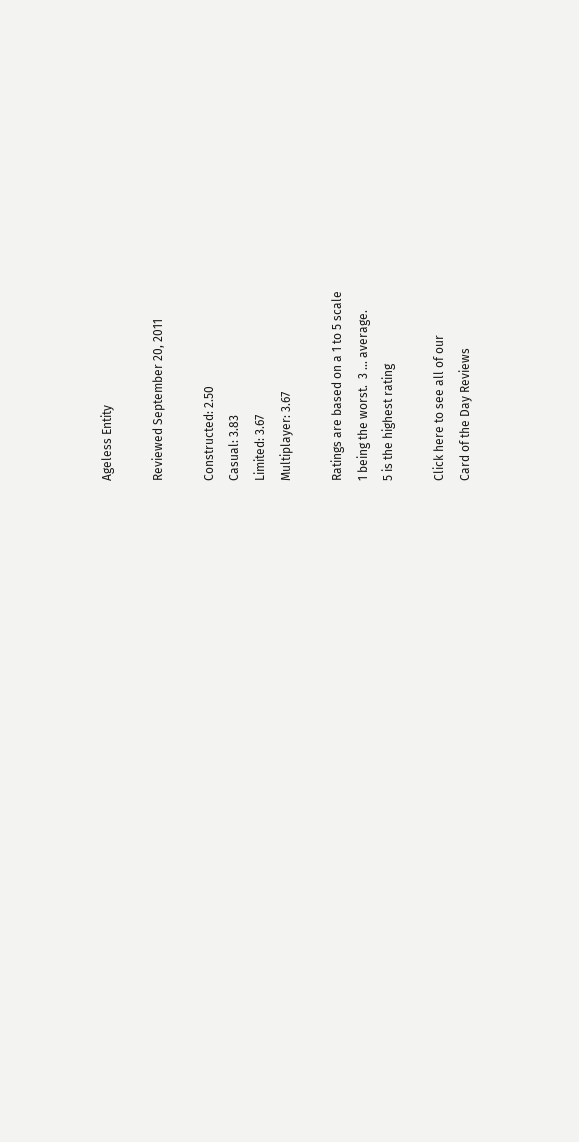Ageless Entity

Reviewed September 20, 2011

Constructed: 2.50
Casual: 3.83
Limited: 3.67
Multiplayer: 3.67

Ratings are based on a 1 to 5 scale
1 being the worst.  3 ... average.
5 is the highest rating

Click here to see all of our
Card of the Day Reviews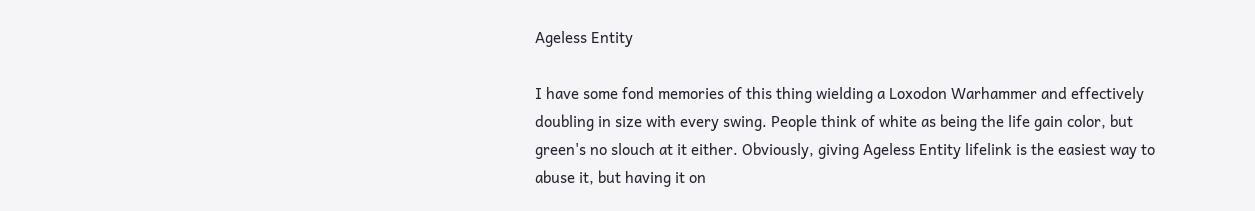Ageless Entity

I have some fond memories of this thing wielding a Loxodon Warhammer and effectively doubling in size with every swing. People think of white as being the life gain color, but green's no slouch at it either. Obviously, giving Ageless Entity lifelink is the easiest way to abuse it, but having it on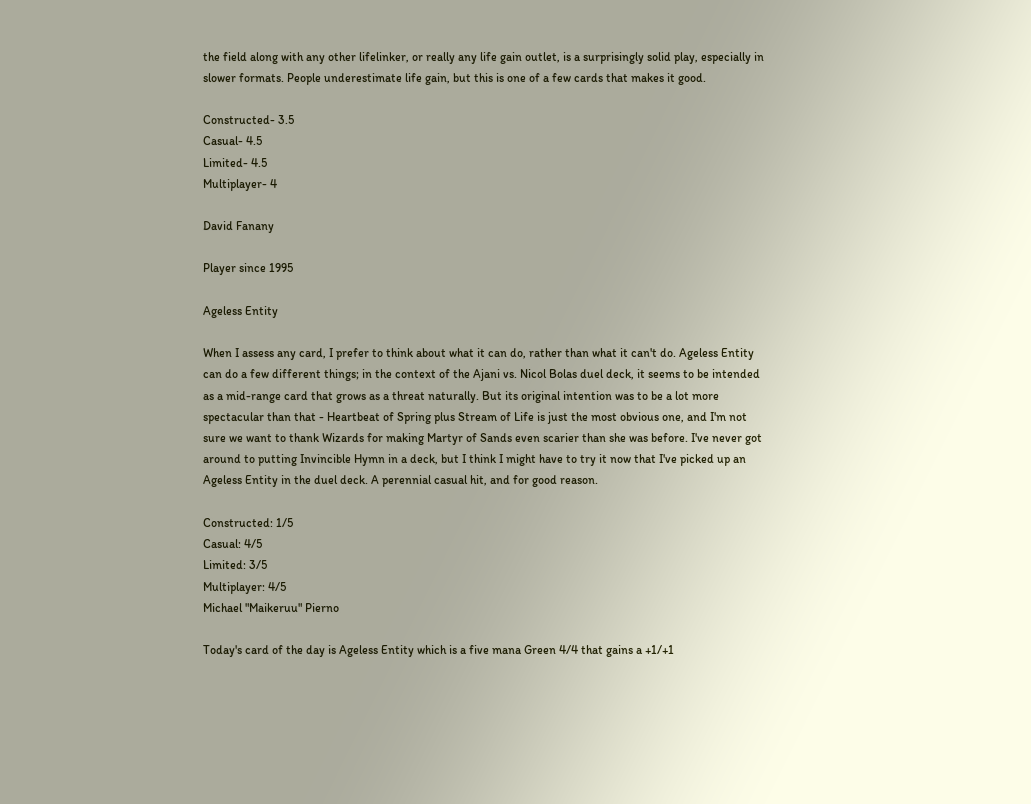the field along with any other lifelinker, or really any life gain outlet, is a surprisingly solid play, especially in slower formats. People underestimate life gain, but this is one of a few cards that makes it good.

Constructed- 3.5
Casual- 4.5
Limited- 4.5
Multiplayer- 4

David Fanany

Player since 1995

Ageless Entity

When I assess any card, I prefer to think about what it can do, rather than what it can't do. Ageless Entity can do a few different things; in the context of the Ajani vs. Nicol Bolas duel deck, it seems to be intended as a mid-range card that grows as a threat naturally. But its original intention was to be a lot more spectacular than that - Heartbeat of Spring plus Stream of Life is just the most obvious one, and I'm not sure we want to thank Wizards for making Martyr of Sands even scarier than she was before. I've never got around to putting Invincible Hymn in a deck, but I think I might have to try it now that I've picked up an Ageless Entity in the duel deck. A perennial casual hit, and for good reason.

Constructed: 1/5
Casual: 4/5
Limited: 3/5
Multiplayer: 4/5
Michael "Maikeruu" Pierno

Today's card of the day is Ageless Entity which is a five mana Green 4/4 that gains a +1/+1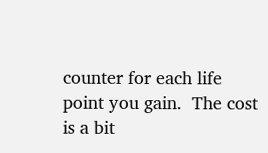counter for each life point you gain.  The cost is a bit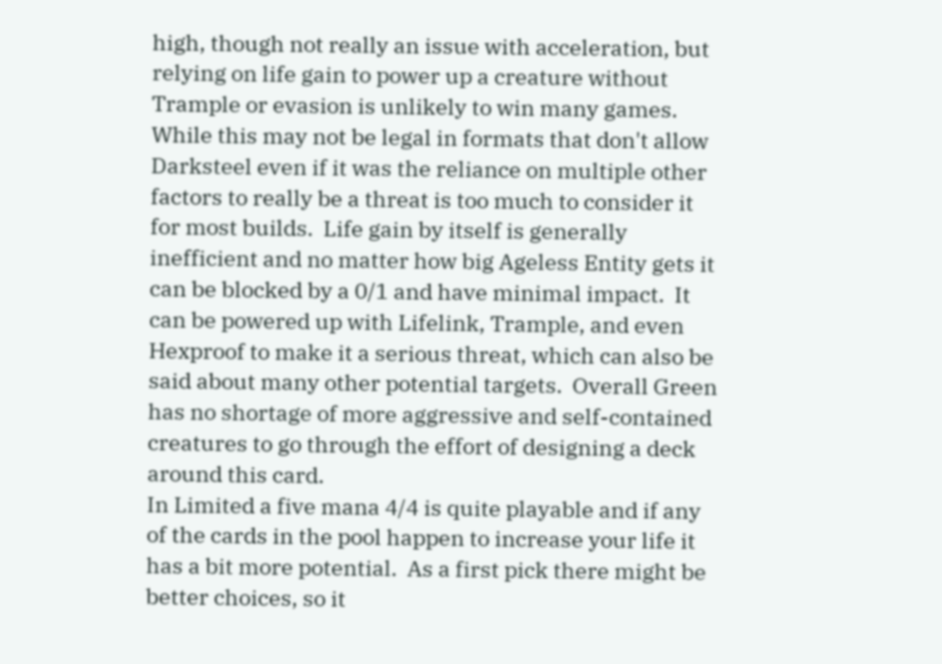high, though not really an issue with acceleration, but relying on life gain to power up a creature without Trample or evasion is unlikely to win many games.  While this may not be legal in formats that don't allow Darksteel even if it was the reliance on multiple other factors to really be a threat is too much to consider it for most builds.  Life gain by itself is generally inefficient and no matter how big Ageless Entity gets it can be blocked by a 0/1 and have minimal impact.  It can be powered up with Lifelink, Trample, and even Hexproof to make it a serious threat, which can also be said about many other potential targets.  Overall Green has no shortage of more aggressive and self-contained creatures to go through the effort of designing a deck around this card.
In Limited a five mana 4/4 is quite playable and if any of the cards in the pool happen to increase your life it has a bit more potential.  As a first pick there might be better choices, so it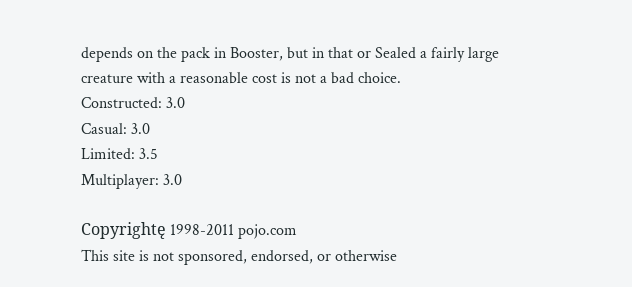depends on the pack in Booster, but in that or Sealed a fairly large creature with a reasonable cost is not a bad choice.
Constructed: 3.0
Casual: 3.0
Limited: 3.5
Multiplayer: 3.0

Copyrightę 1998-2011 pojo.com
This site is not sponsored, endorsed, or otherwise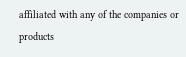affiliated with any of the companies or products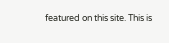featured on this site. This is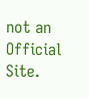not an Official Site.